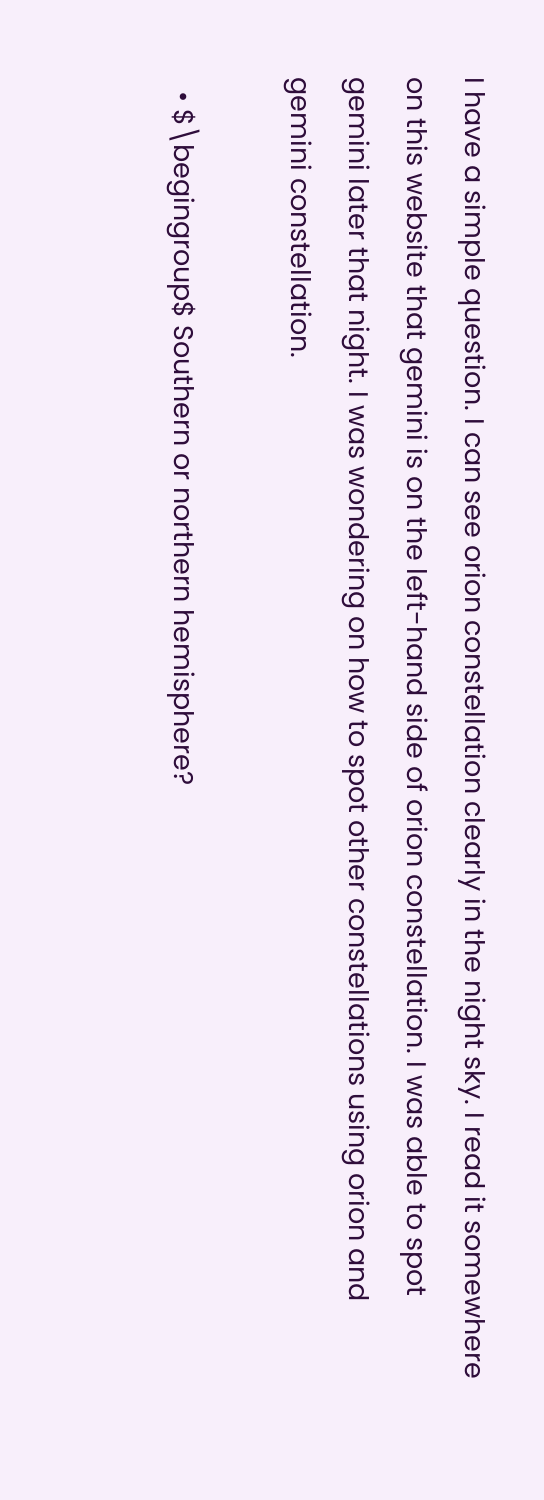I have a simple question. I can see orion constellation clearly in the night sky. I read it somewhere on this website that gemini is on the left-hand side of orion constellation. I was able to spot gemini later that night. I was wondering on how to spot other constellations using orion and gemini constellation.

  • $\begingroup$ Southern or northern hemisphere?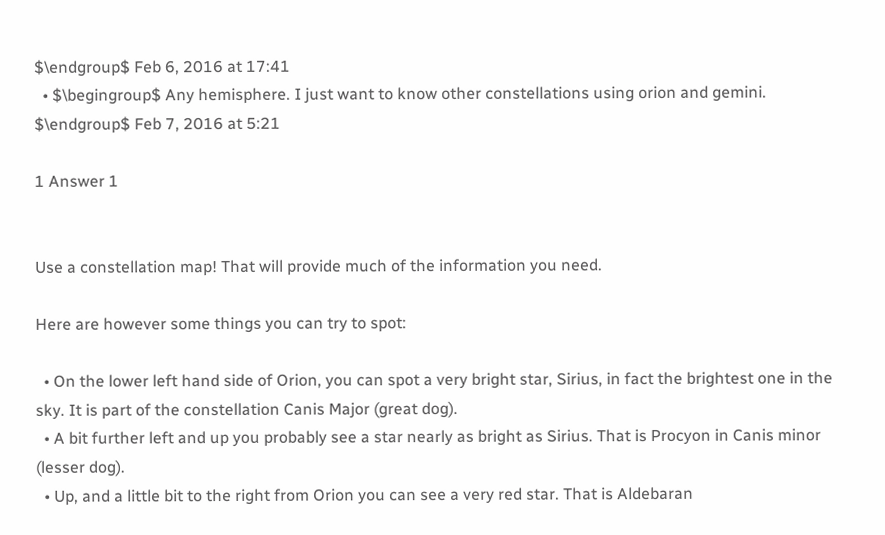$\endgroup$ Feb 6, 2016 at 17:41
  • $\begingroup$ Any hemisphere. I just want to know other constellations using orion and gemini. $\endgroup$ Feb 7, 2016 at 5:21

1 Answer 1


Use a constellation map! That will provide much of the information you need.

Here are however some things you can try to spot:

  • On the lower left hand side of Orion, you can spot a very bright star, Sirius, in fact the brightest one in the sky. It is part of the constellation Canis Major (great dog).
  • A bit further left and up you probably see a star nearly as bright as Sirius. That is Procyon in Canis minor (lesser dog).
  • Up, and a little bit to the right from Orion you can see a very red star. That is Aldebaran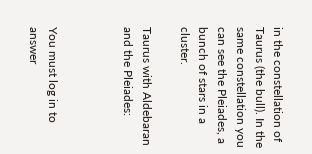in the constellation of Taurus (the bull). In the same constellation you can see the Pleiades, a bunch of stars in a cluster.

Taurus with Aldebaran and the Pleiades:



You must log in to answer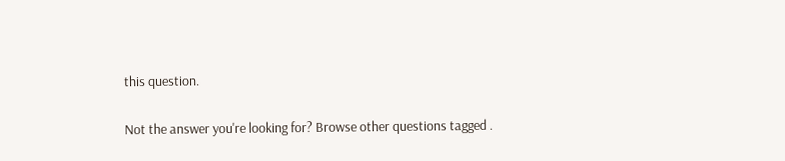this question.

Not the answer you're looking for? Browse other questions tagged .